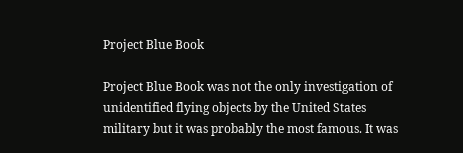Project Blue Book

Project Blue Book was not the only investigation of unidentified flying objects by the United States military but it was probably the most famous. It was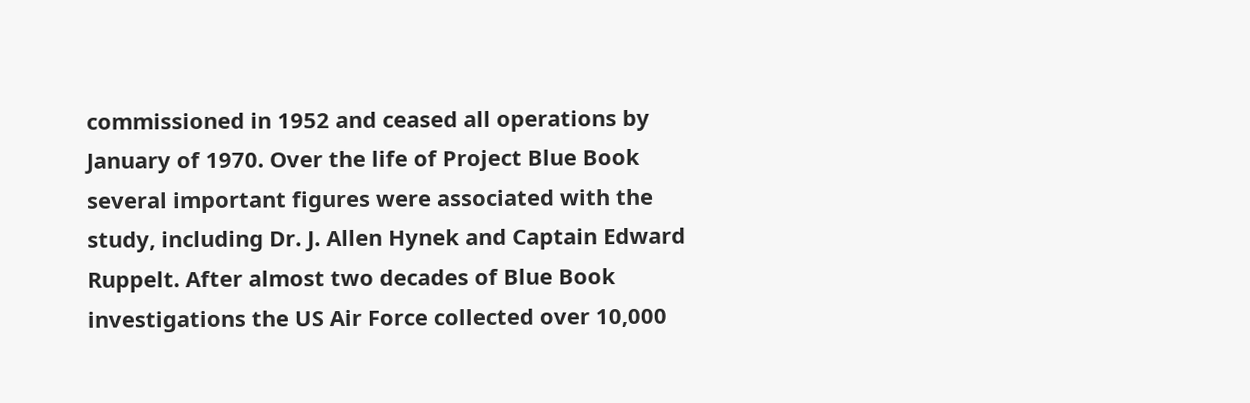commissioned in 1952 and ceased all operations by January of 1970. Over the life of Project Blue Book several important figures were associated with the study, including Dr. J. Allen Hynek and Captain Edward Ruppelt. After almost two decades of Blue Book investigations the US Air Force collected over 10,000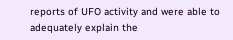reports of UFO activity and were able to adequately explain the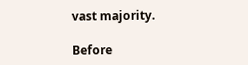vast majority.

Before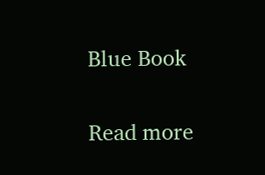Blue Book

Read more